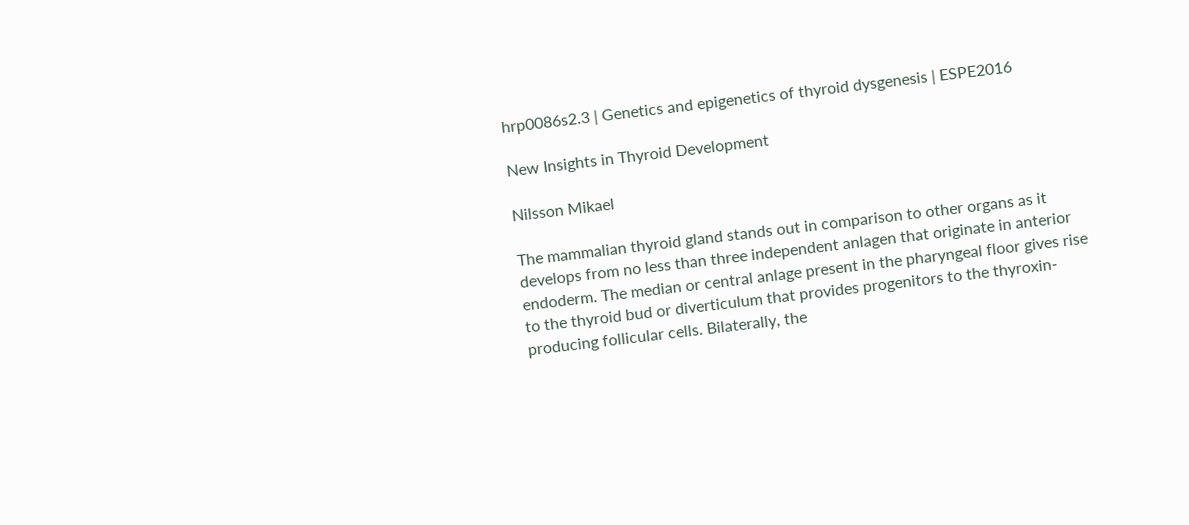hrp0086s2.3 | Genetics and epigenetics of thyroid dysgenesis | ESPE2016

New Insights in Thyroid Development

Nilsson Mikael

The mammalian thyroid gland stands out in comparison to other organs as it develops from no less than three independent anlagen that originate in anterior endoderm. The median or central anlage present in the pharyngeal floor gives rise to the thyroid bud or diverticulum that provides progenitors to the thyroxin-producing follicular cells. Bilaterally, the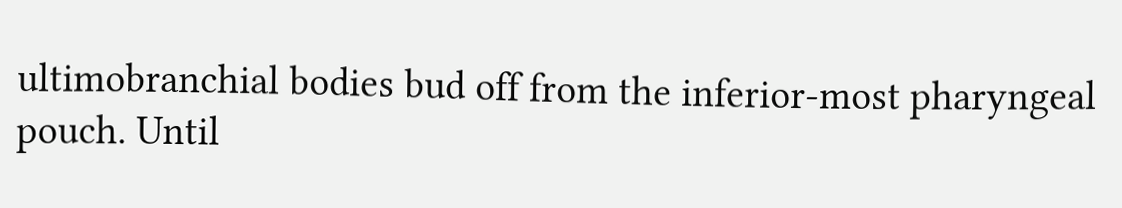ultimobranchial bodies bud off from the inferior-most pharyngeal pouch. Until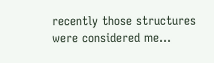recently those structures were considered me...